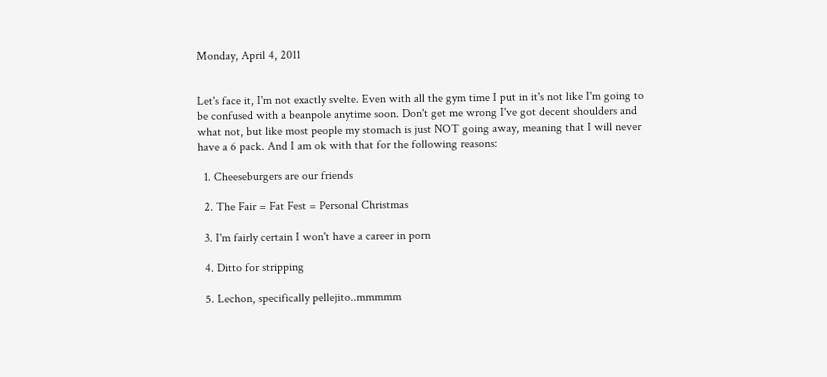Monday, April 4, 2011


Let's face it, I'm not exactly svelte. Even with all the gym time I put in it's not like I'm going to be confused with a beanpole anytime soon. Don't get me wrong I've got decent shoulders and what not, but like most people my stomach is just NOT going away, meaning that I will never have a 6 pack. And I am ok with that for the following reasons:

  1. Cheeseburgers are our friends

  2. The Fair = Fat Fest = Personal Christmas

  3. I'm fairly certain I won't have a career in porn

  4. Ditto for stripping

  5. Lechon, specifically pellejito..mmmmm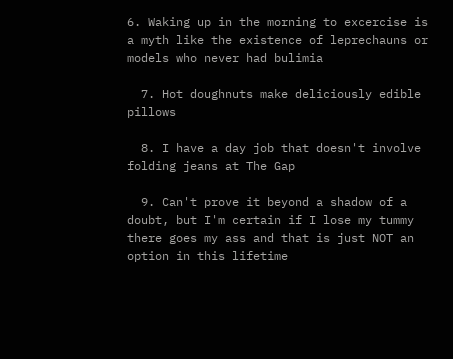6. Waking up in the morning to excercise is a myth like the existence of leprechauns or models who never had bulimia

  7. Hot doughnuts make deliciously edible pillows

  8. I have a day job that doesn't involve folding jeans at The Gap

  9. Can't prove it beyond a shadow of a doubt, but I'm certain if I lose my tummy there goes my ass and that is just NOT an option in this lifetime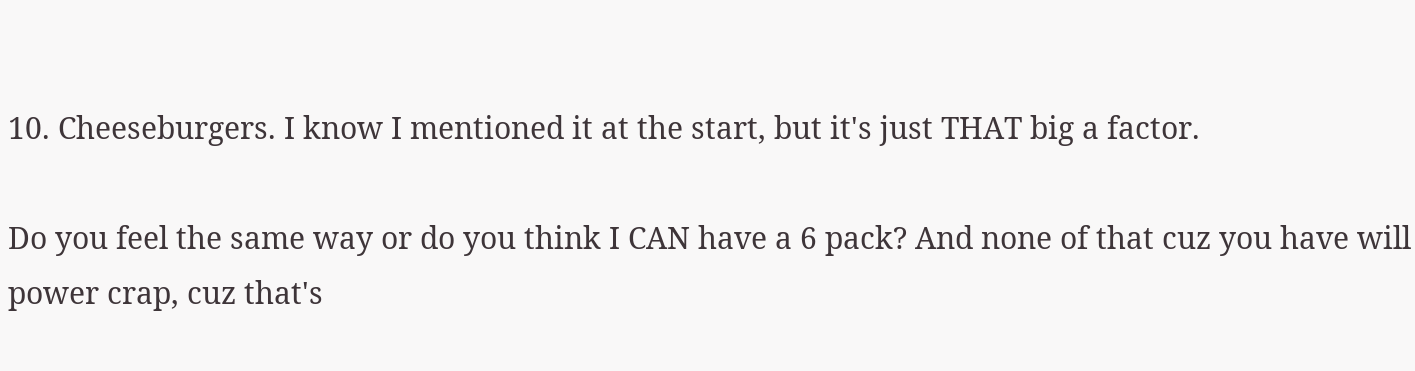10. Cheeseburgers. I know I mentioned it at the start, but it's just THAT big a factor.

Do you feel the same way or do you think I CAN have a 6 pack? And none of that cuz you have will power crap, cuz that's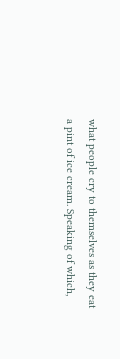what people cry to themselves as they eat a pint of ice cream. Speaking of which,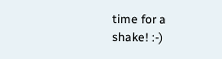time for a shake! :-)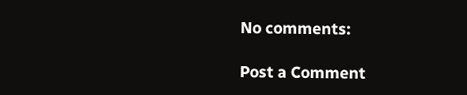No comments:

Post a Comment